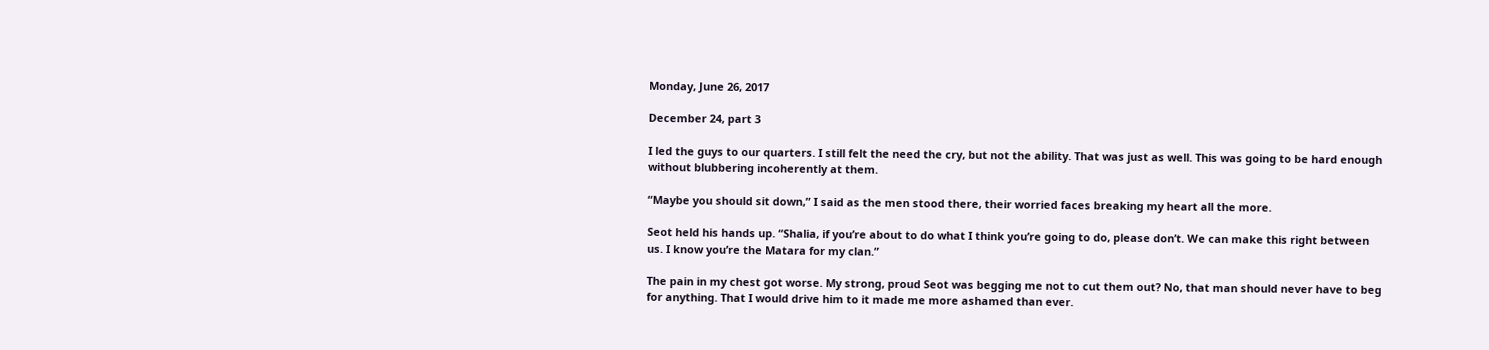Monday, June 26, 2017

December 24, part 3

I led the guys to our quarters. I still felt the need the cry, but not the ability. That was just as well. This was going to be hard enough without blubbering incoherently at them.

“Maybe you should sit down,” I said as the men stood there, their worried faces breaking my heart all the more.

Seot held his hands up. “Shalia, if you’re about to do what I think you’re going to do, please don’t. We can make this right between us. I know you’re the Matara for my clan.”

The pain in my chest got worse. My strong, proud Seot was begging me not to cut them out? No, that man should never have to beg for anything. That I would drive him to it made me more ashamed than ever.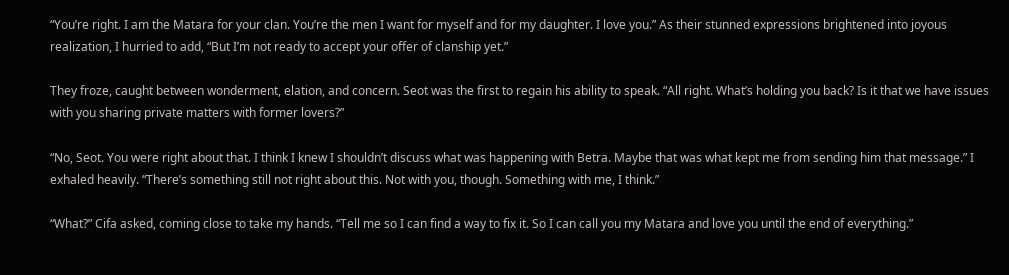“You’re right. I am the Matara for your clan. You’re the men I want for myself and for my daughter. I love you.” As their stunned expressions brightened into joyous realization, I hurried to add, “But I’m not ready to accept your offer of clanship yet.”

They froze, caught between wonderment, elation, and concern. Seot was the first to regain his ability to speak. “All right. What’s holding you back? Is it that we have issues with you sharing private matters with former lovers?”

“No, Seot. You were right about that. I think I knew I shouldn’t discuss what was happening with Betra. Maybe that was what kept me from sending him that message.” I exhaled heavily. “There’s something still not right about this. Not with you, though. Something with me, I think.”

“What?” Cifa asked, coming close to take my hands. “Tell me so I can find a way to fix it. So I can call you my Matara and love you until the end of everything.”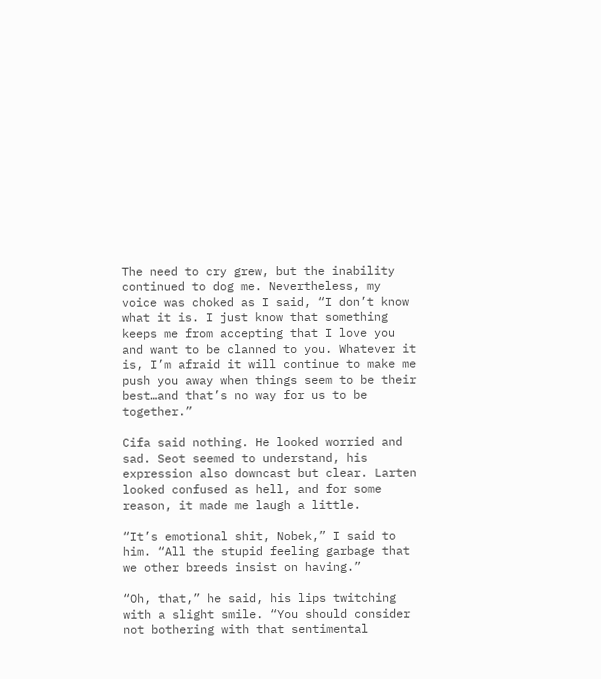The need to cry grew, but the inability continued to dog me. Nevertheless, my voice was choked as I said, “I don’t know what it is. I just know that something keeps me from accepting that I love you and want to be clanned to you. Whatever it is, I’m afraid it will continue to make me push you away when things seem to be their best…and that’s no way for us to be together.”

Cifa said nothing. He looked worried and sad. Seot seemed to understand, his expression also downcast but clear. Larten looked confused as hell, and for some reason, it made me laugh a little.

“It’s emotional shit, Nobek,” I said to him. “All the stupid feeling garbage that we other breeds insist on having.”

“Oh, that,” he said, his lips twitching with a slight smile. “You should consider not bothering with that sentimental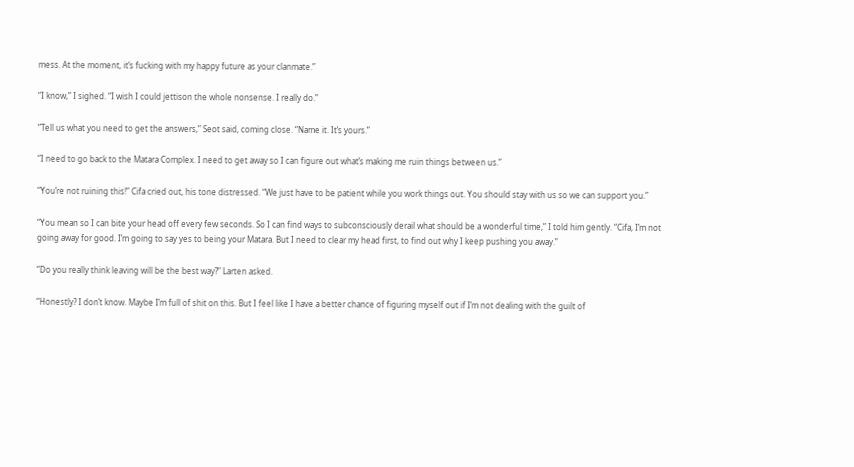mess. At the moment, it’s fucking with my happy future as your clanmate.”

“I know,” I sighed. “I wish I could jettison the whole nonsense. I really do.”

“Tell us what you need to get the answers,” Seot said, coming close. “Name it. It’s yours.”

“I need to go back to the Matara Complex. I need to get away so I can figure out what’s making me ruin things between us.”

“You’re not ruining this!” Cifa cried out, his tone distressed. “We just have to be patient while you work things out. You should stay with us so we can support you.”

“You mean so I can bite your head off every few seconds. So I can find ways to subconsciously derail what should be a wonderful time,” I told him gently. “Cifa, I’m not going away for good. I’m going to say yes to being your Matara. But I need to clear my head first, to find out why I keep pushing you away.”

“Do you really think leaving will be the best way?” Larten asked.

“Honestly? I don’t know. Maybe I’m full of shit on this. But I feel like I have a better chance of figuring myself out if I’m not dealing with the guilt of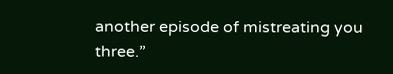another episode of mistreating you three.”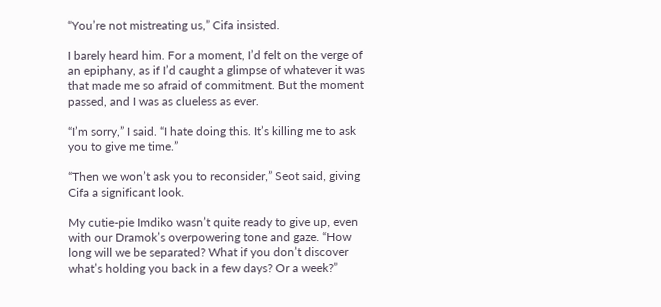“You’re not mistreating us,” Cifa insisted.

I barely heard him. For a moment, I’d felt on the verge of an epiphany, as if I’d caught a glimpse of whatever it was that made me so afraid of commitment. But the moment passed, and I was as clueless as ever.

“I’m sorry,” I said. “I hate doing this. It’s killing me to ask you to give me time.”

“Then we won’t ask you to reconsider,” Seot said, giving Cifa a significant look.

My cutie-pie Imdiko wasn’t quite ready to give up, even with our Dramok’s overpowering tone and gaze. “How long will we be separated? What if you don’t discover what’s holding you back in a few days? Or a week?”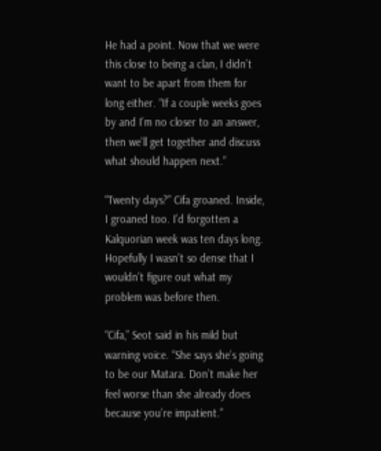He had a point. Now that we were this close to being a clan, I didn’t want to be apart from them for long either. “If a couple weeks goes by and I’m no closer to an answer, then we’ll get together and discuss what should happen next.”

“Twenty days?” Cifa groaned. Inside, I groaned too. I’d forgotten a Kalquorian week was ten days long. Hopefully I wasn’t so dense that I wouldn’t figure out what my problem was before then.

“Cifa,” Seot said in his mild but warning voice. “She says she’s going to be our Matara. Don’t make her feel worse than she already does because you’re impatient.”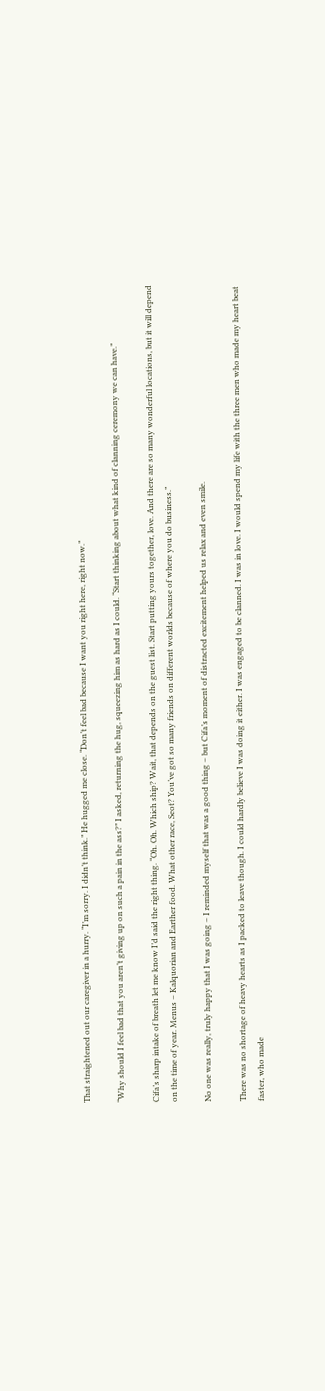That straightened out our caregiver in a hurry. “I’m sorry. I didn’t think.” He hugged me close. “Don’t feel bad because I want you right here, right now.”

“Why should I feel bad that you aren’t giving up on such a pain in the ass?” I asked, returning the hug, squeezing him as hard as I could. “Start thinking about what kind of clanning ceremony we can have.”

Cifa’s sharp intake of breath let me know I’d said the right thing. “Oh. Oh. Which ship? Wait, that depends on the guest list. Start putting yours together, love. And there are so many wonderful locations, but it will depend on the time of year. Menus – Kalquorian and Earther food. What other race, Seot? You’ve got so many friends on different worlds because of where you do business.”

No one was really, truly happy that I was going – I reminded myself that was a good thing – but Cifa’s moment of distracted excitement helped us relax and even smile.

There was no shortage of heavy hearts as I packed to leave though. I could hardly believe I was doing it either. I was engaged to be clanned. I was in love. I would spend my life with the three men who made my heart beat faster, who made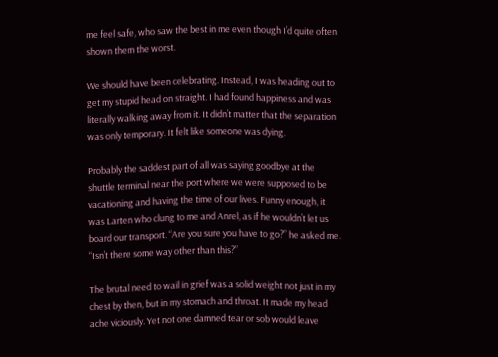me feel safe, who saw the best in me even though I’d quite often shown them the worst.

We should have been celebrating. Instead, I was heading out to get my stupid head on straight. I had found happiness and was literally walking away from it. It didn’t matter that the separation was only temporary. It felt like someone was dying.

Probably the saddest part of all was saying goodbye at the shuttle terminal near the port where we were supposed to be vacationing and having the time of our lives. Funny enough, it was Larten who clung to me and Anrel, as if he wouldn’t let us board our transport. “Are you sure you have to go?” he asked me. “Isn’t there some way other than this?”

The brutal need to wail in grief was a solid weight not just in my chest by then, but in my stomach and throat. It made my head ache viciously. Yet not one damned tear or sob would leave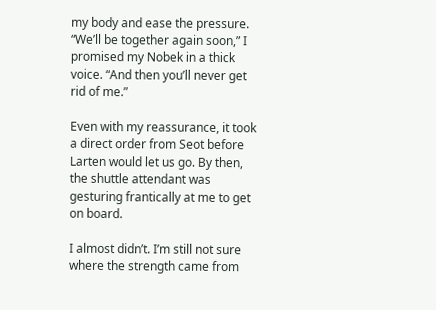my body and ease the pressure. “We’ll be together again soon,” I promised my Nobek in a thick voice. “And then you’ll never get rid of me.”

Even with my reassurance, it took a direct order from Seot before Larten would let us go. By then, the shuttle attendant was gesturing frantically at me to get on board.

I almost didn’t. I’m still not sure where the strength came from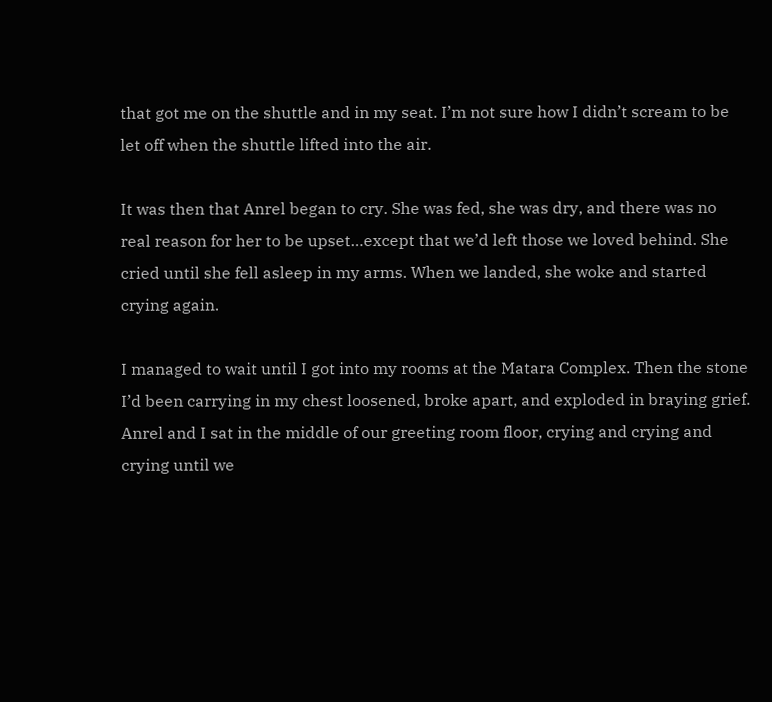that got me on the shuttle and in my seat. I’m not sure how I didn’t scream to be let off when the shuttle lifted into the air.

It was then that Anrel began to cry. She was fed, she was dry, and there was no real reason for her to be upset…except that we’d left those we loved behind. She cried until she fell asleep in my arms. When we landed, she woke and started crying again.

I managed to wait until I got into my rooms at the Matara Complex. Then the stone I’d been carrying in my chest loosened, broke apart, and exploded in braying grief. Anrel and I sat in the middle of our greeting room floor, crying and crying and crying until we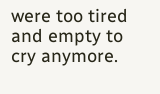were too tired and empty to cry anymore.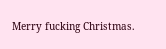Merry fucking Christmas.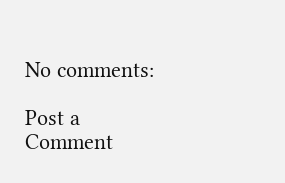No comments:

Post a Comment